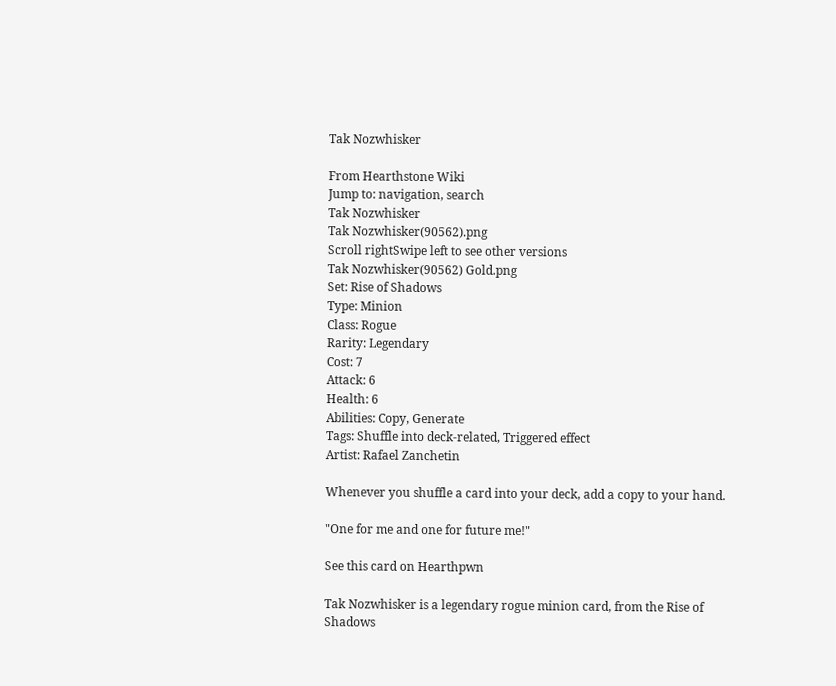Tak Nozwhisker

From Hearthstone Wiki
Jump to: navigation, search
Tak Nozwhisker
Tak Nozwhisker(90562).png
Scroll rightSwipe left to see other versions
Tak Nozwhisker(90562) Gold.png
Set: Rise of Shadows
Type: Minion
Class: Rogue
Rarity: Legendary
Cost: 7
Attack: 6
Health: 6
Abilities: Copy, Generate
Tags: Shuffle into deck-related, Triggered effect
Artist: Rafael Zanchetin

Whenever you shuffle a card into your deck, add a copy to your hand.

"One for me and one for future me!"

See this card on Hearthpwn

Tak Nozwhisker is a legendary rogue minion card, from the Rise of Shadows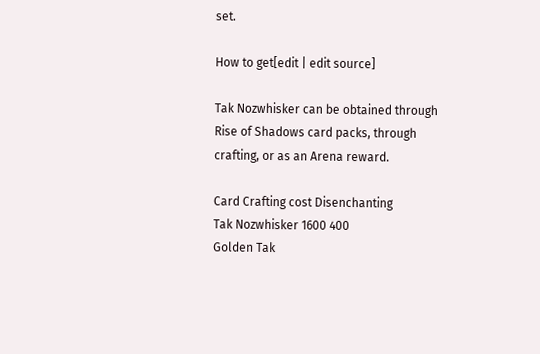set.

How to get[edit | edit source]

Tak Nozwhisker can be obtained through Rise of Shadows card packs, through crafting, or as an Arena reward.

Card Crafting cost Disenchanting
Tak Nozwhisker 1600 400
Golden Tak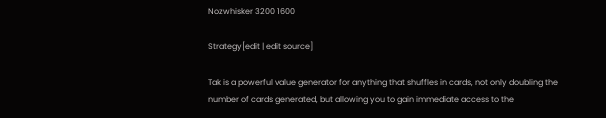Nozwhisker 3200 1600

Strategy[edit | edit source]

Tak is a powerful value generator for anything that shuffles in cards, not only doubling the number of cards generated, but allowing you to gain immediate access to the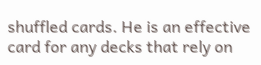shuffled cards. He is an effective card for any decks that rely on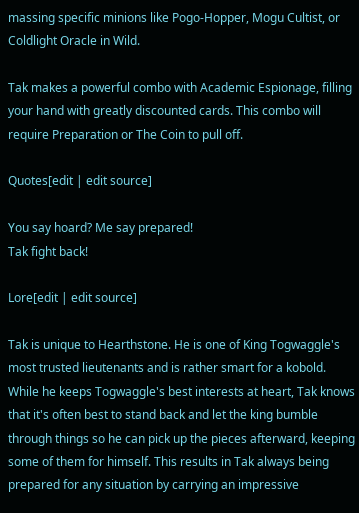massing specific minions like Pogo-Hopper, Mogu Cultist, or Coldlight Oracle in Wild.

Tak makes a powerful combo with Academic Espionage, filling your hand with greatly discounted cards. This combo will require Preparation or The Coin to pull off.

Quotes[edit | edit source]

You say hoard? Me say prepared!
Tak fight back!

Lore[edit | edit source]

Tak is unique to Hearthstone. He is one of King Togwaggle's most trusted lieutenants and is rather smart for a kobold. While he keeps Togwaggle's best interests at heart, Tak knows that it's often best to stand back and let the king bumble through things so he can pick up the pieces afterward, keeping some of them for himself. This results in Tak always being prepared for any situation by carrying an impressive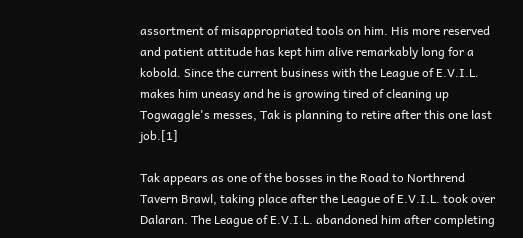assortment of misappropriated tools on him. His more reserved and patient attitude has kept him alive remarkably long for a kobold. Since the current business with the League of E.V.I.L. makes him uneasy and he is growing tired of cleaning up Togwaggle's messes, Tak is planning to retire after this one last job.[1]

Tak appears as one of the bosses in the Road to Northrend Tavern Brawl, taking place after the League of E.V.I.L. took over Dalaran. The League of E.V.I.L. abandoned him after completing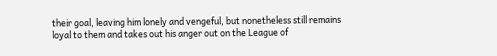their goal, leaving him lonely and vengeful, but nonetheless still remains loyal to them and takes out his anger out on the League of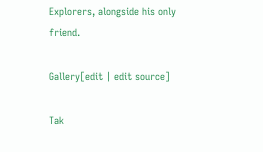Explorers, alongside his only friend.

Gallery[edit | edit source]

Tak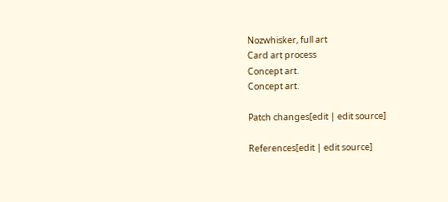Nozwhisker, full art
Card art process
Concept art.
Concept art.

Patch changes[edit | edit source]

References[edit | edit source]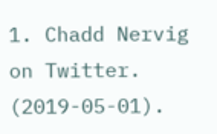1. Chadd Nervig on Twitter. (2019-05-01).